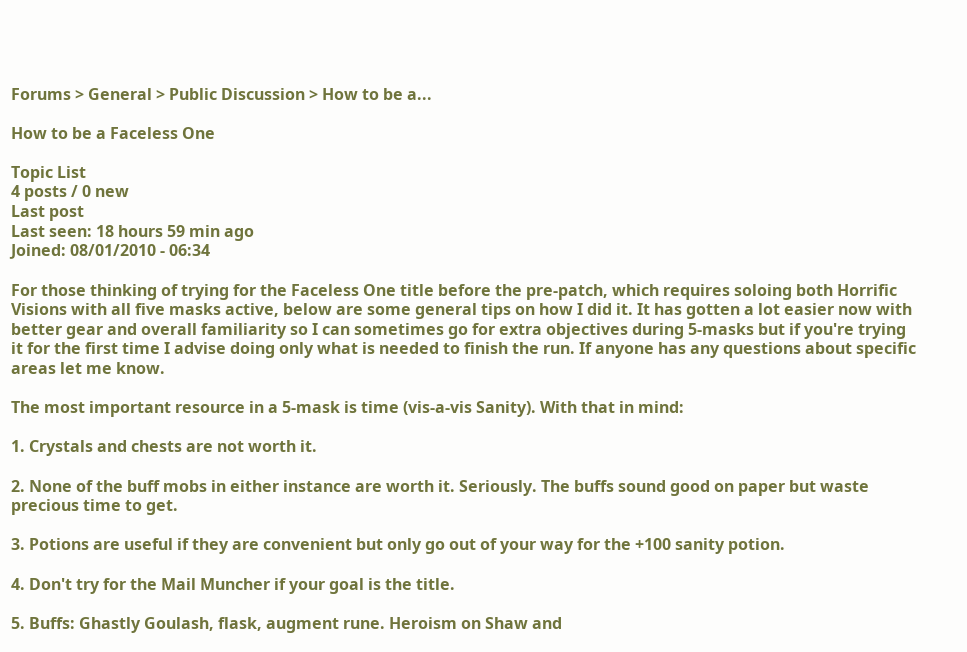Forums > General > Public Discussion > How to be a...

How to be a Faceless One

Topic List
4 posts / 0 new
Last post
Last seen: 18 hours 59 min ago
Joined: 08/01/2010 - 06:34

For those thinking of trying for the Faceless One title before the pre-patch, which requires soloing both Horrific Visions with all five masks active, below are some general tips on how I did it. It has gotten a lot easier now with better gear and overall familiarity so I can sometimes go for extra objectives during 5-masks but if you're trying it for the first time I advise doing only what is needed to finish the run. If anyone has any questions about specific areas let me know.

The most important resource in a 5-mask is time (vis-a-vis Sanity). With that in mind:

1. Crystals and chests are not worth it.

2. None of the buff mobs in either instance are worth it. Seriously. The buffs sound good on paper but waste precious time to get.

3. Potions are useful if they are convenient but only go out of your way for the +100 sanity potion.

4. Don't try for the Mail Muncher if your goal is the title.

5. Buffs: Ghastly Goulash, flask, augment rune. Heroism on Shaw and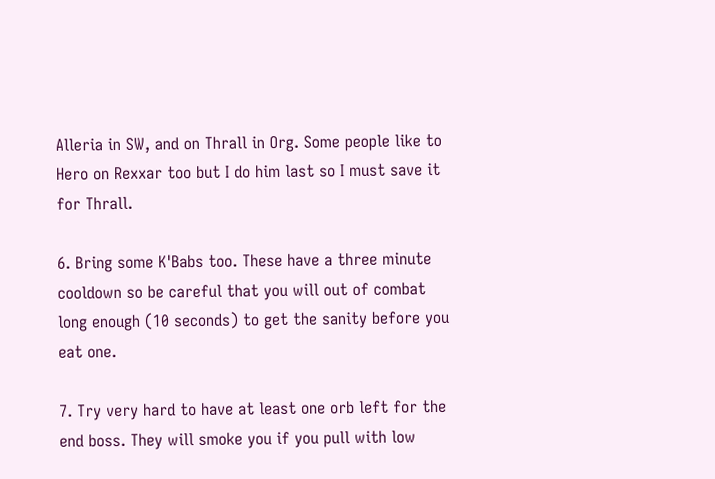Alleria in SW, and on Thrall in Org. Some people like to Hero on Rexxar too but I do him last so I must save it for Thrall.

6. Bring some K'Babs too. These have a three minute cooldown so be careful that you will out of combat long enough (10 seconds) to get the sanity before you eat one.

7. Try very hard to have at least one orb left for the end boss. They will smoke you if you pull with low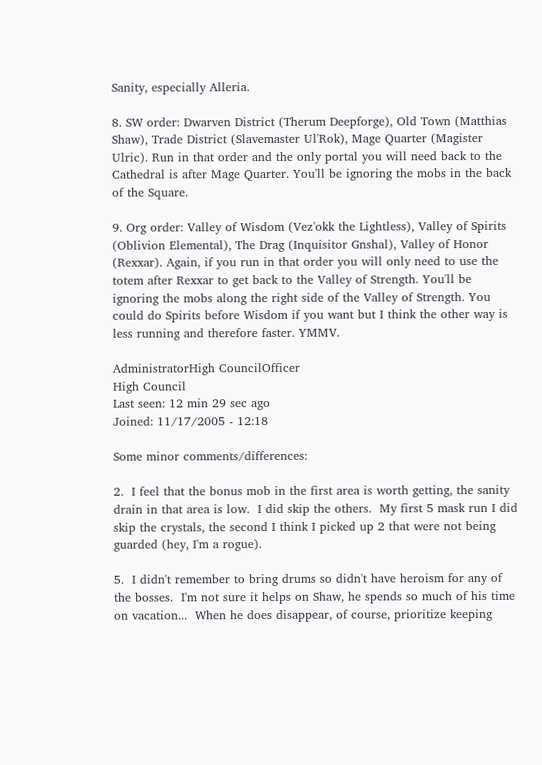Sanity, especially Alleria.

8. SW order: Dwarven District (Therum Deepforge), Old Town (Matthias Shaw), Trade District (Slavemaster Ul'Rok), Mage Quarter (Magister Ulric). Run in that order and the only portal you will need back to the Cathedral is after Mage Quarter. You'll be ignoring the mobs in the back of the Square.

9. Org order: Valley of Wisdom (Vez'okk the Lightless), Valley of Spirits (Oblivion Elemental), The Drag (Inquisitor Gnshal), Valley of Honor (Rexxar). Again, if you run in that order you will only need to use the totem after Rexxar to get back to the Valley of Strength. You'll be ignoring the mobs along the right side of the Valley of Strength. You could do Spirits before Wisdom if you want but I think the other way is less running and therefore faster. YMMV.

AdministratorHigh CouncilOfficer
High Council
Last seen: 12 min 29 sec ago
Joined: 11/17/2005 - 12:18

Some minor comments/differences:

2.  I feel that the bonus mob in the first area is worth getting, the sanity drain in that area is low.  I did skip the others.  My first 5 mask run I did skip the crystals, the second I think I picked up 2 that were not being guarded (hey, I'm a rogue).

5.  I didn't remember to bring drums so didn't have heroism for any of the bosses.  I'm not sure it helps on Shaw, he spends so much of his time on vacation...  When he does disappear, of course, prioritize keeping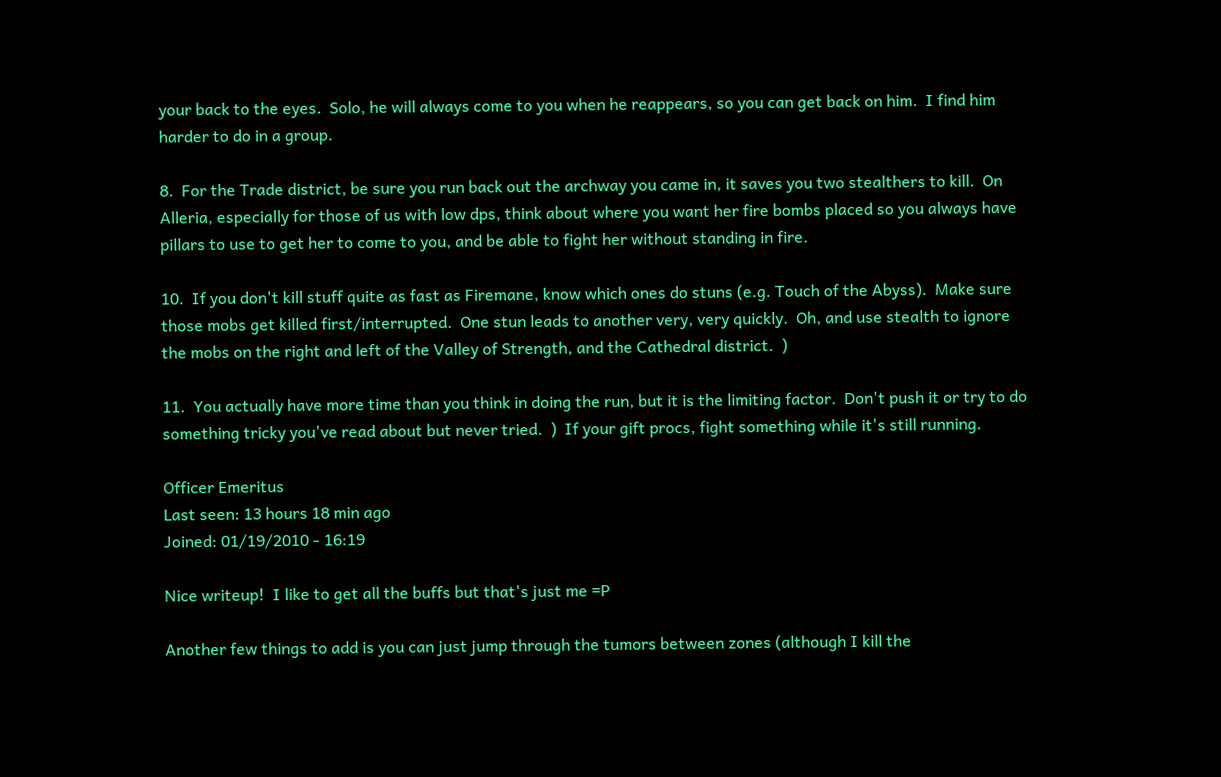your back to the eyes.  Solo, he will always come to you when he reappears, so you can get back on him.  I find him harder to do in a group.

8.  For the Trade district, be sure you run back out the archway you came in, it saves you two stealthers to kill.  On Alleria, especially for those of us with low dps, think about where you want her fire bombs placed so you always have pillars to use to get her to come to you, and be able to fight her without standing in fire.

10.  If you don't kill stuff quite as fast as Firemane, know which ones do stuns (e.g. Touch of the Abyss).  Make sure those mobs get killed first/interrupted.  One stun leads to another very, very quickly.  Oh, and use stealth to ignore the mobs on the right and left of the Valley of Strength, and the Cathedral district.  )

11.  You actually have more time than you think in doing the run, but it is the limiting factor.  Don't push it or try to do something tricky you've read about but never tried.  )  If your gift procs, fight something while it's still running.

Officer Emeritus
Last seen: 13 hours 18 min ago
Joined: 01/19/2010 - 16:19

Nice writeup!  I like to get all the buffs but that's just me =P

Another few things to add is you can just jump through the tumors between zones (although I kill the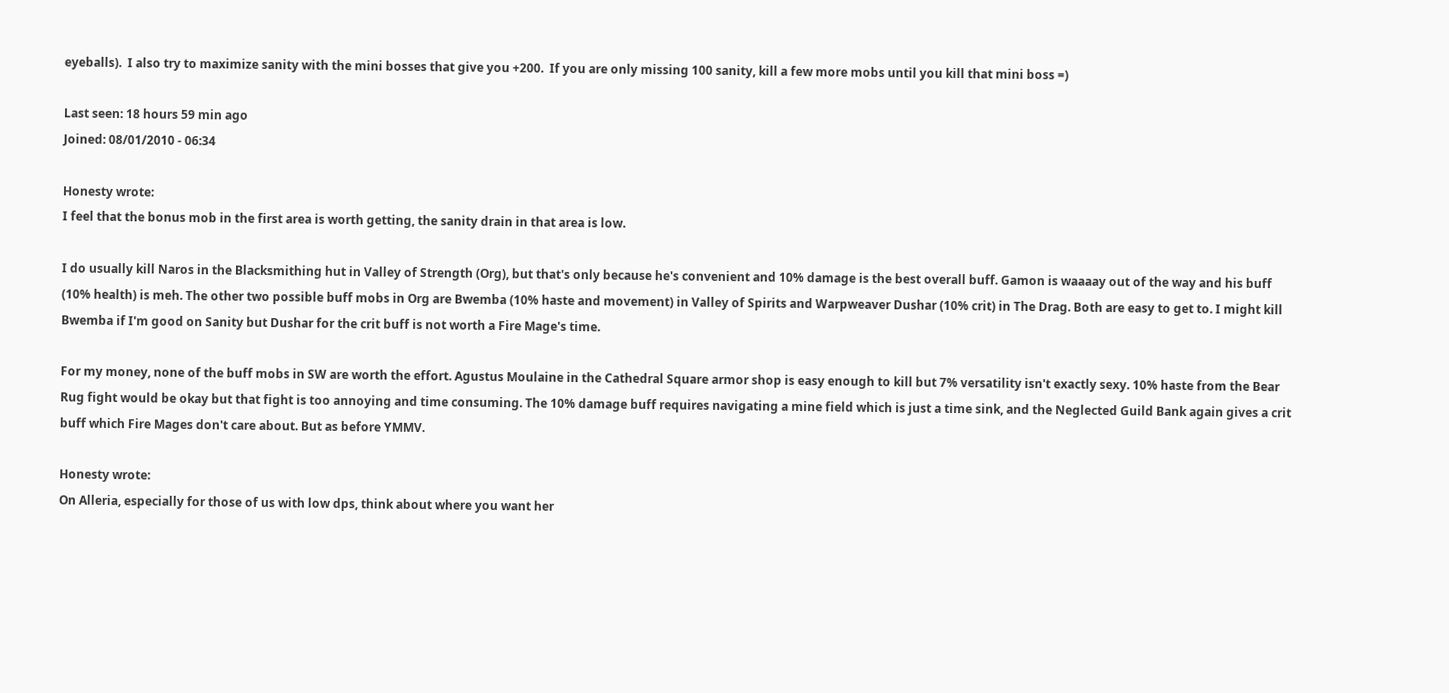eyeballs).  I also try to maximize sanity with the mini bosses that give you +200.  If you are only missing 100 sanity, kill a few more mobs until you kill that mini boss =)

Last seen: 18 hours 59 min ago
Joined: 08/01/2010 - 06:34

Honesty wrote:
I feel that the bonus mob in the first area is worth getting, the sanity drain in that area is low.

I do usually kill Naros in the Blacksmithing hut in Valley of Strength (Org), but that's only because he's convenient and 10% damage is the best overall buff. Gamon is waaaay out of the way and his buff (10% health) is meh. The other two possible buff mobs in Org are Bwemba (10% haste and movement) in Valley of Spirits and Warpweaver Dushar (10% crit) in The Drag. Both are easy to get to. I might kill Bwemba if I'm good on Sanity but Dushar for the crit buff is not worth a Fire Mage's time.

For my money, none of the buff mobs in SW are worth the effort. Agustus Moulaine in the Cathedral Square armor shop is easy enough to kill but 7% versatility isn't exactly sexy. 10% haste from the Bear Rug fight would be okay but that fight is too annoying and time consuming. The 10% damage buff requires navigating a mine field which is just a time sink, and the Neglected Guild Bank again gives a crit buff which Fire Mages don't care about. But as before YMMV.

Honesty wrote:
On Alleria, especially for those of us with low dps, think about where you want her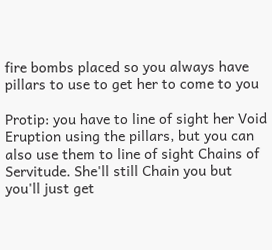fire bombs placed so you always have pillars to use to get her to come to you

Protip: you have to line of sight her Void Eruption using the pillars, but you can also use them to line of sight Chains of Servitude. She'll still Chain you but you'll just get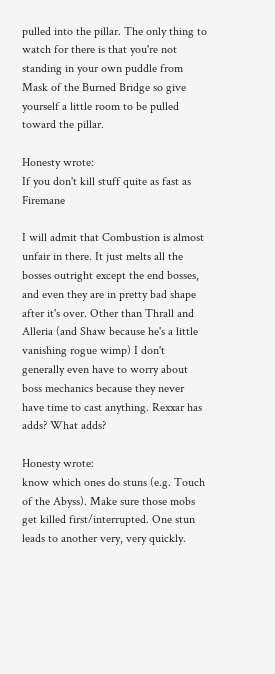pulled into the pillar. The only thing to watch for there is that you're not standing in your own puddle from Mask of the Burned Bridge so give yourself a little room to be pulled toward the pillar.

Honesty wrote:
If you don't kill stuff quite as fast as Firemane

I will admit that Combustion is almost unfair in there. It just melts all the bosses outright except the end bosses, and even they are in pretty bad shape after it's over. Other than Thrall and Alleria (and Shaw because he's a little vanishing rogue wimp) I don't generally even have to worry about boss mechanics because they never have time to cast anything. Rexxar has adds? What adds?

Honesty wrote:
know which ones do stuns (e.g. Touch of the Abyss). Make sure those mobs get killed first/interrupted. One stun leads to another very, very quickly.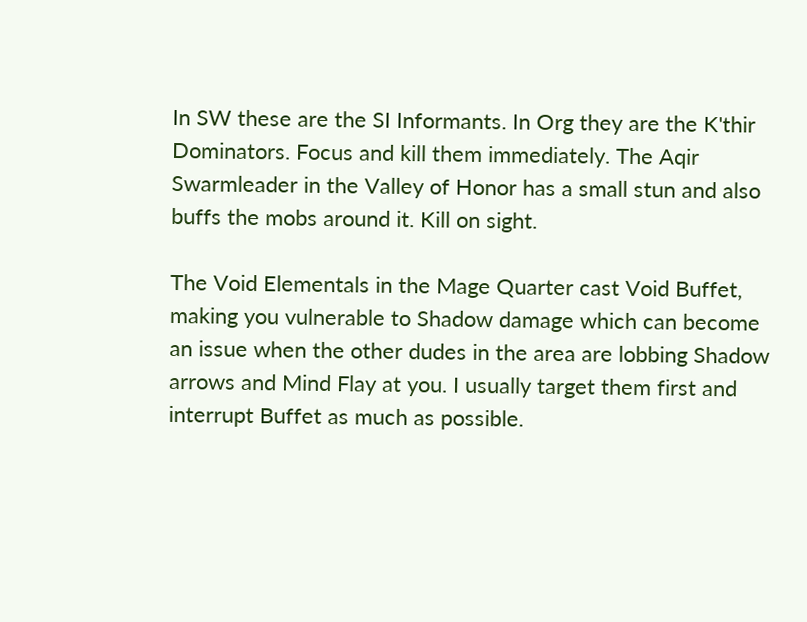In SW these are the SI Informants. In Org they are the K'thir Dominators. Focus and kill them immediately. The Aqir Swarmleader in the Valley of Honor has a small stun and also buffs the mobs around it. Kill on sight.

The Void Elementals in the Mage Quarter cast Void Buffet, making you vulnerable to Shadow damage which can become an issue when the other dudes in the area are lobbing Shadow arrows and Mind Flay at you. I usually target them first and interrupt Buffet as much as possible.